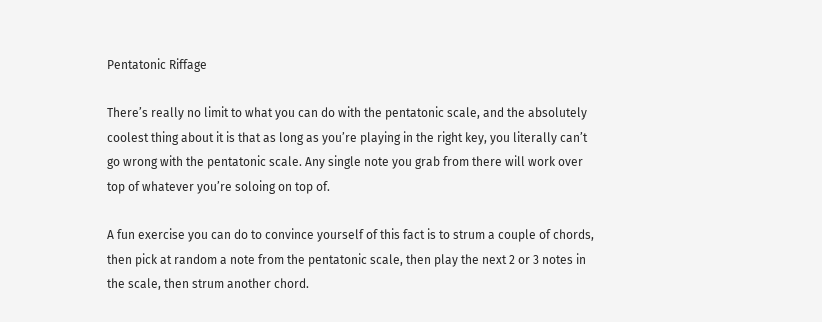Pentatonic Riffage

There’s really no limit to what you can do with the pentatonic scale, and the absolutely coolest thing about it is that as long as you’re playing in the right key, you literally can’t go wrong with the pentatonic scale. Any single note you grab from there will work over top of whatever you’re soloing on top of.

A fun exercise you can do to convince yourself of this fact is to strum a couple of chords, then pick at random a note from the pentatonic scale, then play the next 2 or 3 notes in the scale, then strum another chord.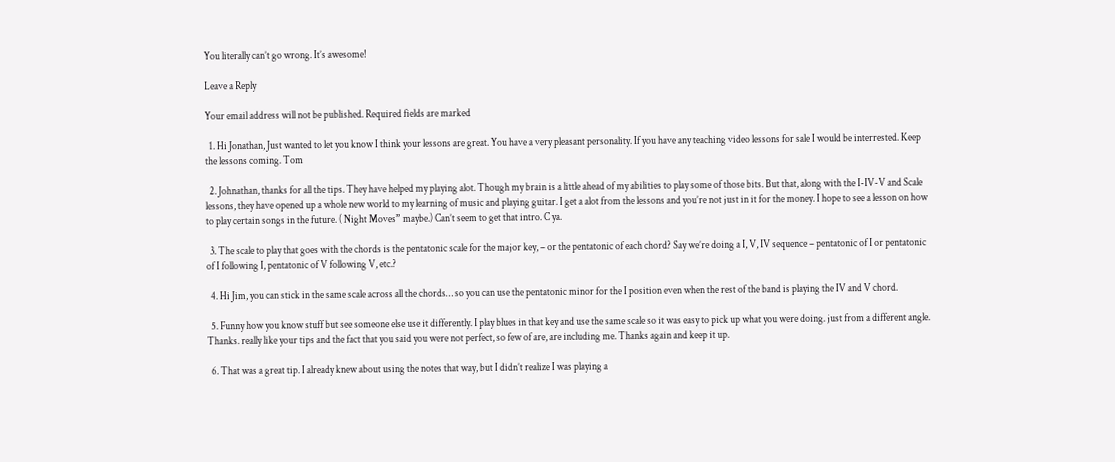You literally can’t go wrong. It’s awesome!

Leave a Reply

Your email address will not be published. Required fields are marked

  1. Hi Jonathan, Just wanted to let you know I think your lessons are great. You have a very pleasant personality. If you have any teaching video lessons for sale I would be interrested. Keep the lessons coming. Tom

  2. Johnathan, thanks for all the tips. They have helped my playing alot. Though my brain is a little ahead of my abilities to play some of those bits. But that, along with the I-IV-V and Scale lessons, they have opened up a whole new world to my learning of music and playing guitar. I get a alot from the lessons and you’re not just in it for the money. I hope to see a lesson on how to play certain songs in the future. ( Night Moves” maybe.) Can’t seem to get that intro. C ya.

  3. The scale to play that goes with the chords is the pentatonic scale for the major key, – or the pentatonic of each chord? Say we’re doing a I, V, IV sequence – pentatonic of I or pentatonic of I following I, pentatonic of V following V, etc.?

  4. Hi Jim, you can stick in the same scale across all the chords… so you can use the pentatonic minor for the I position even when the rest of the band is playing the IV and V chord.

  5. Funny how you know stuff but see someone else use it differently. I play blues in that key and use the same scale so it was easy to pick up what you were doing. just from a different angle. Thanks. really like your tips and the fact that you said you were not perfect, so few of are, are including me. Thanks again and keep it up.

  6. That was a great tip. I already knew about using the notes that way, but I didn’t realize I was playing a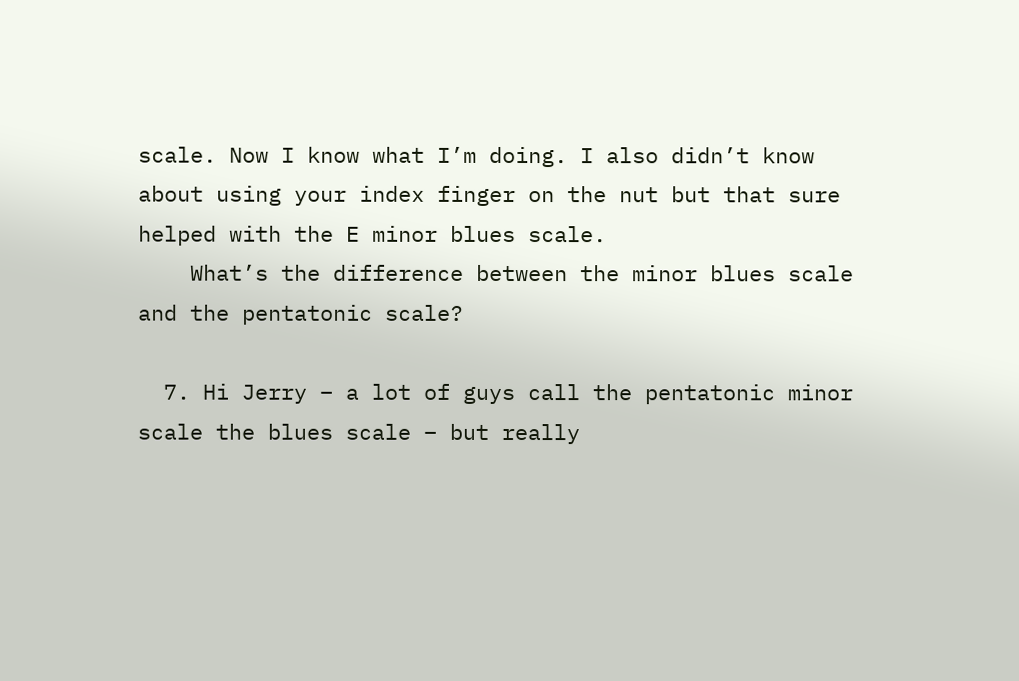scale. Now I know what I’m doing. I also didn’t know about using your index finger on the nut but that sure helped with the E minor blues scale.
    What’s the difference between the minor blues scale and the pentatonic scale?

  7. Hi Jerry – a lot of guys call the pentatonic minor scale the blues scale – but really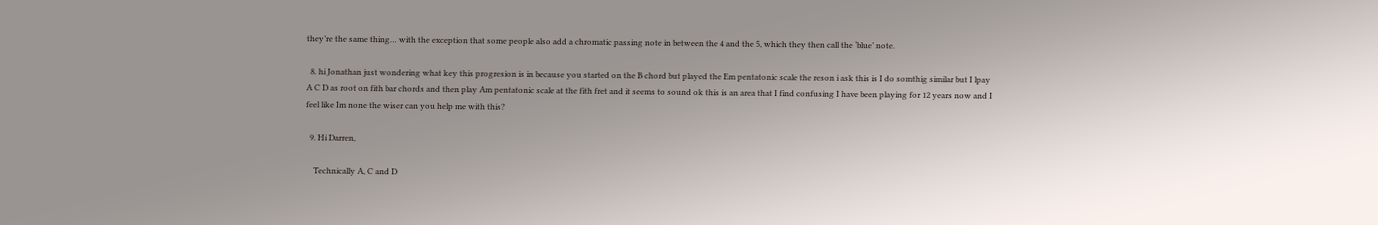they’re the same thing… with the exception that some people also add a chromatic passing note in between the 4 and the 5, which they then call the ‘blue’ note.

  8. hi Jonathan just wondering what key this progresion is in because you started on the B chord but played the Em pentatonic scale the reson i ask this is I do somthig similar but I lpay A C D as root on fith bar chords and then play Am pentatonic scale at the fith fret and it seems to sound ok this is an area that I find confusing I have been playing for 12 years now and I feel like Im none the wiser can you help me with this?

  9. Hi Darren,

    Technically A, C and D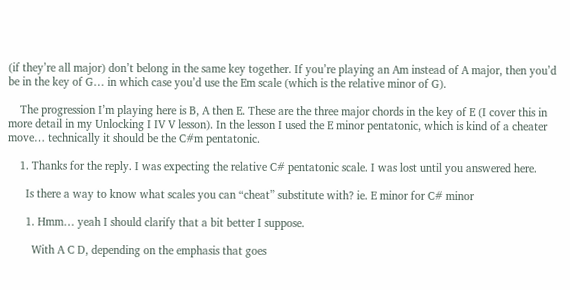(if they’re all major) don’t belong in the same key together. If you’re playing an Am instead of A major, then you’d be in the key of G… in which case you’d use the Em scale (which is the relative minor of G).

    The progression I’m playing here is B, A then E. These are the three major chords in the key of E (I cover this in more detail in my Unlocking I IV V lesson). In the lesson I used the E minor pentatonic, which is kind of a cheater move… technically it should be the C#m pentatonic.

    1. Thanks for the reply. I was expecting the relative C# pentatonic scale. I was lost until you answered here.

      Is there a way to know what scales you can “cheat” substitute with? ie. E minor for C# minor

      1. Hmm… yeah I should clarify that a bit better I suppose.

        With A C D, depending on the emphasis that goes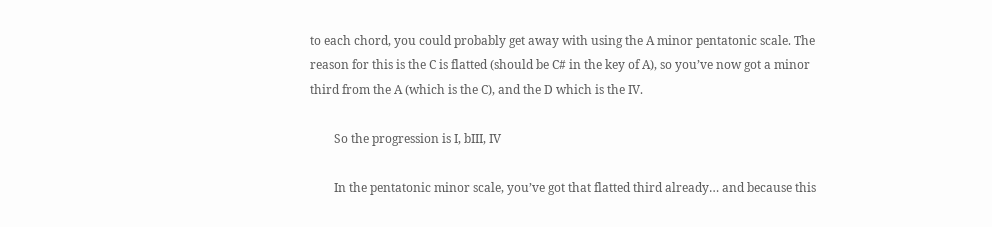to each chord, you could probably get away with using the A minor pentatonic scale. The reason for this is the C is flatted (should be C# in the key of A), so you’ve now got a minor third from the A (which is the C), and the D which is the IV.

        So the progression is I, bIII, IV

        In the pentatonic minor scale, you’ve got that flatted third already… and because this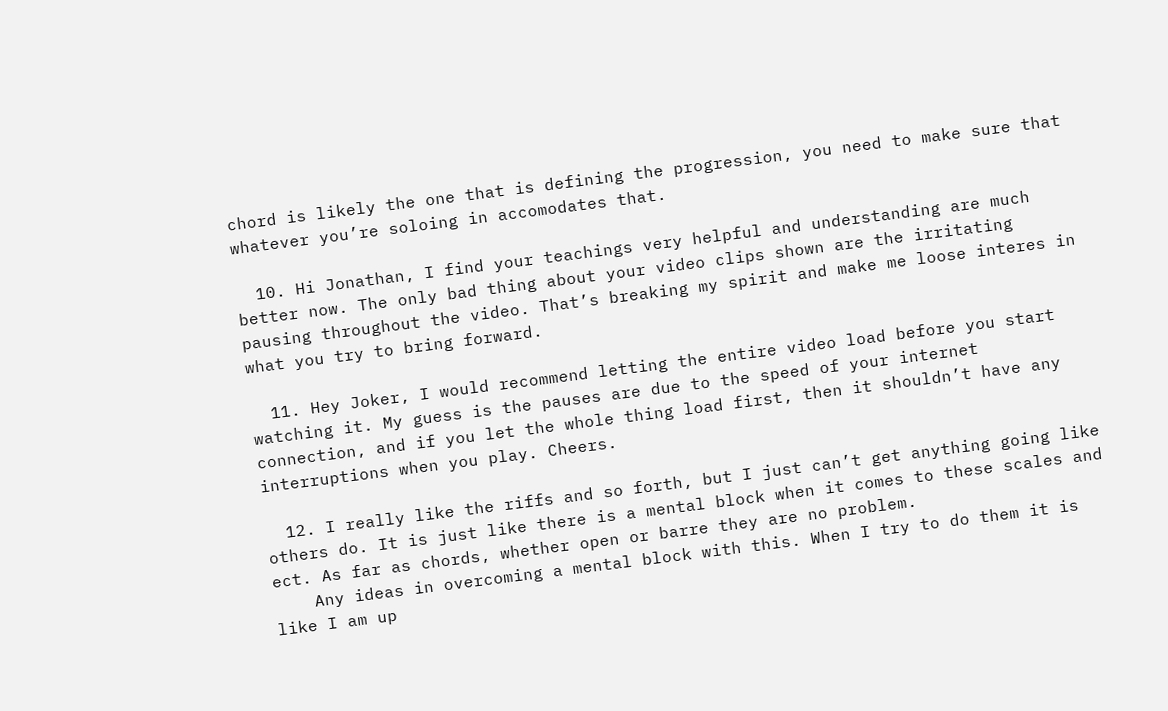chord is likely the one that is defining the progression, you need to make sure that whatever you’re soloing in accomodates that.

  10. Hi Jonathan, I find your teachings very helpful and understanding are much better now. The only bad thing about your video clips shown are the irritating pausing throughout the video. That’s breaking my spirit and make me loose interes in what you try to bring forward.

  11. Hey Joker, I would recommend letting the entire video load before you start watching it. My guess is the pauses are due to the speed of your internet connection, and if you let the whole thing load first, then it shouldn’t have any interruptions when you play. Cheers.

  12. I really like the riffs and so forth, but I just can’t get anything going like others do. It is just like there is a mental block when it comes to these scales and ect. As far as chords, whether open or barre they are no problem.
    Any ideas in overcoming a mental block with this. When I try to do them it is like I am up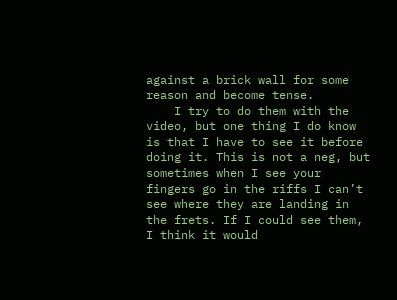against a brick wall for some reason and become tense.
    I try to do them with the video, but one thing I do know is that I have to see it before doing it. This is not a neg, but sometimes when I see your fingers go in the riffs I can’t see where they are landing in the frets. If I could see them, I think it would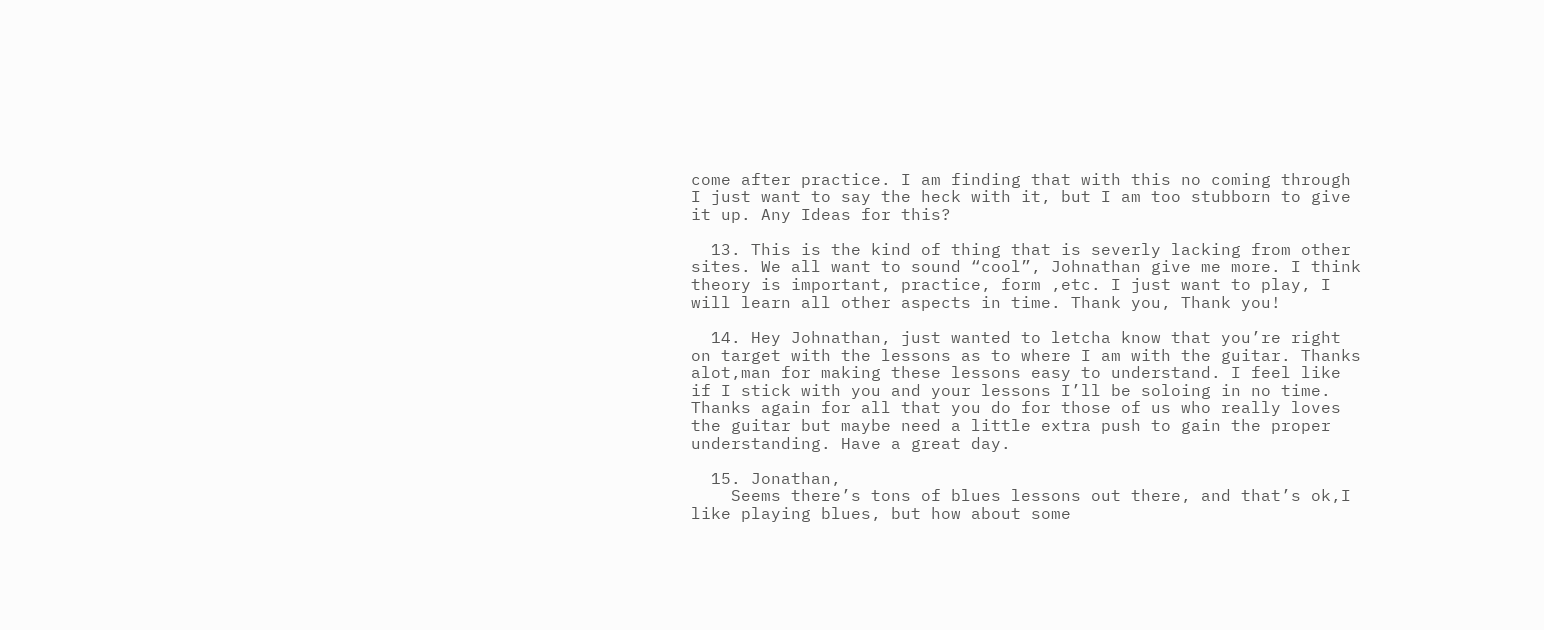come after practice. I am finding that with this no coming through I just want to say the heck with it, but I am too stubborn to give it up. Any Ideas for this?

  13. This is the kind of thing that is severly lacking from other sites. We all want to sound “cool”, Johnathan give me more. I think theory is important, practice, form ,etc. I just want to play, I will learn all other aspects in time. Thank you, Thank you!

  14. Hey Johnathan, just wanted to letcha know that you’re right on target with the lessons as to where I am with the guitar. Thanks alot,man for making these lessons easy to understand. I feel like if I stick with you and your lessons I’ll be soloing in no time. Thanks again for all that you do for those of us who really loves the guitar but maybe need a little extra push to gain the proper understanding. Have a great day.

  15. Jonathan,
    Seems there’s tons of blues lessons out there, and that’s ok,I like playing blues, but how about some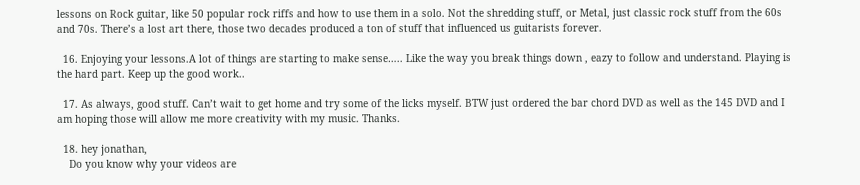lessons on Rock guitar, like 50 popular rock riffs and how to use them in a solo. Not the shredding stuff, or Metal, just classic rock stuff from the 60s and 70s. There’s a lost art there, those two decades produced a ton of stuff that influenced us guitarists forever.

  16. Enjoying your lessons.A lot of things are starting to make sense….. Like the way you break things down , eazy to follow and understand. Playing is the hard part. Keep up the good work..

  17. As always, good stuff. Can’t wait to get home and try some of the licks myself. BTW just ordered the bar chord DVD as well as the 145 DVD and I am hoping those will allow me more creativity with my music. Thanks.

  18. hey jonathan,
    Do you know why your videos are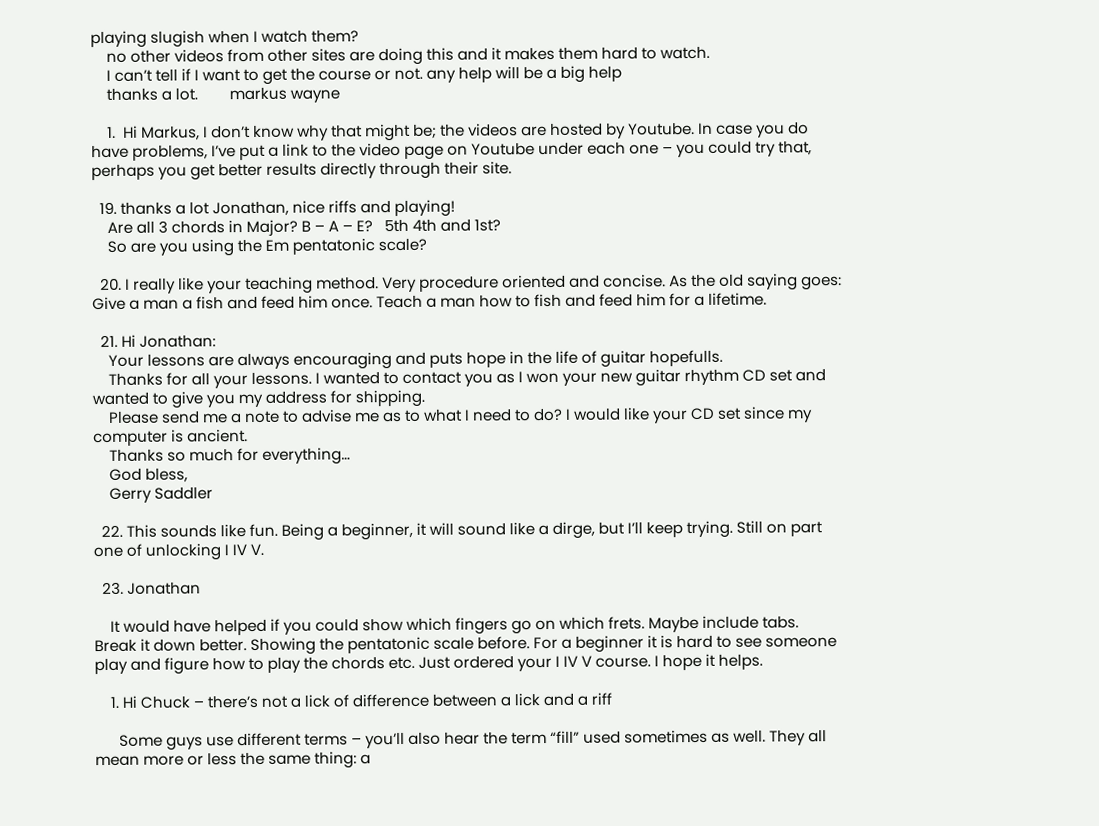playing slugish when I watch them?
    no other videos from other sites are doing this and it makes them hard to watch.
    I can’t tell if I want to get the course or not. any help will be a big help
    thanks a lot.        markus wayne

    1.  Hi Markus, I don’t know why that might be; the videos are hosted by Youtube. In case you do have problems, I’ve put a link to the video page on Youtube under each one – you could try that, perhaps you get better results directly through their site.

  19. thanks a lot Jonathan, nice riffs and playing!
    Are all 3 chords in Major? B – A – E?   5th 4th and 1st?
    So are you using the Em pentatonic scale?

  20. I really like your teaching method. Very procedure oriented and concise. As the old saying goes: Give a man a fish and feed him once. Teach a man how to fish and feed him for a lifetime.

  21. Hi Jonathan:
    Your lessons are always encouraging and puts hope in the life of guitar hopefulls.
    Thanks for all your lessons. I wanted to contact you as I won your new guitar rhythm CD set and wanted to give you my address for shipping.
    Please send me a note to advise me as to what I need to do? I would like your CD set since my computer is ancient.
    Thanks so much for everything…
    God bless,
    Gerry Saddler

  22. This sounds like fun. Being a beginner, it will sound like a dirge, but I’ll keep trying. Still on part one of unlocking I IV V.

  23. Jonathan

    It would have helped if you could show which fingers go on which frets. Maybe include tabs. Break it down better. Showing the pentatonic scale before. For a beginner it is hard to see someone play and figure how to play the chords etc. Just ordered your I IV V course. I hope it helps.

    1. Hi Chuck – there’s not a lick of difference between a lick and a riff

      Some guys use different terms – you’ll also hear the term “fill” used sometimes as well. They all mean more or less the same thing: a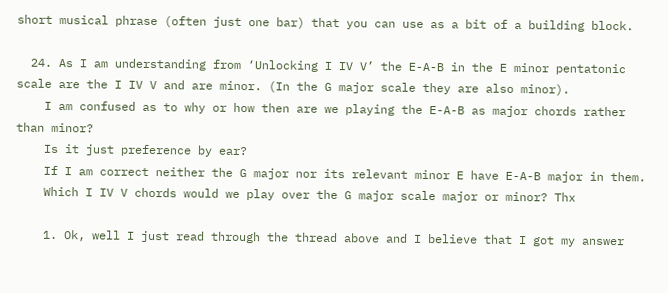short musical phrase (often just one bar) that you can use as a bit of a building block.

  24. As I am understanding from ‘Unlocking I IV V’ the E-A-B in the E minor pentatonic scale are the I IV V and are minor. (In the G major scale they are also minor).
    I am confused as to why or how then are we playing the E-A-B as major chords rather than minor?
    Is it just preference by ear?
    If I am correct neither the G major nor its relevant minor E have E-A-B major in them.
    Which I IV V chords would we play over the G major scale major or minor? Thx

    1. Ok, well I just read through the thread above and I believe that I got my answer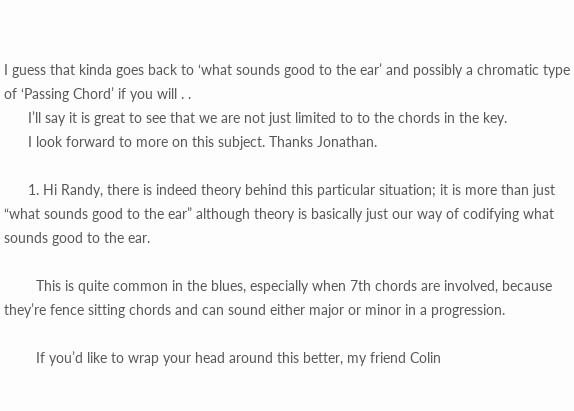I guess that kinda goes back to ‘what sounds good to the ear’ and possibly a chromatic type of ‘Passing Chord’ if you will . .
      I’ll say it is great to see that we are not just limited to to the chords in the key.
      I look forward to more on this subject. Thanks Jonathan.

      1. Hi Randy, there is indeed theory behind this particular situation; it is more than just “what sounds good to the ear” although theory is basically just our way of codifying what sounds good to the ear.

        This is quite common in the blues, especially when 7th chords are involved, because they’re fence sitting chords and can sound either major or minor in a progression.

        If you’d like to wrap your head around this better, my friend Colin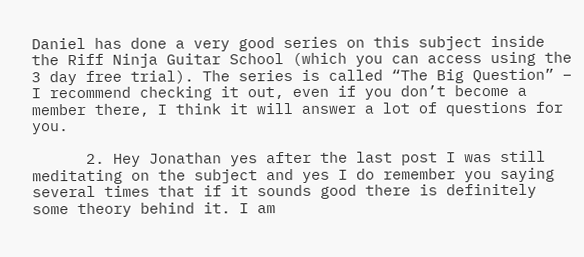Daniel has done a very good series on this subject inside the Riff Ninja Guitar School (which you can access using the 3 day free trial). The series is called “The Big Question” – I recommend checking it out, even if you don’t become a member there, I think it will answer a lot of questions for you.

      2. Hey Jonathan yes after the last post I was still meditating on the subject and yes I do remember you saying several times that if it sounds good there is definitely some theory behind it. I am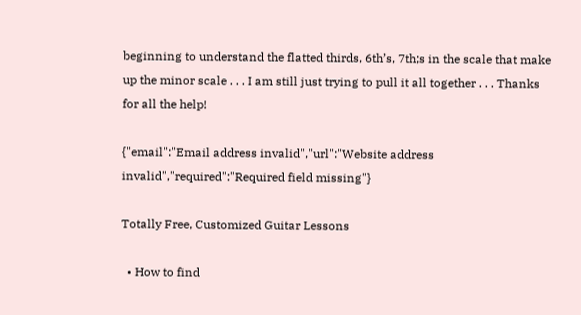beginning to understand the flatted thirds, 6th’s, 7th;s in the scale that make up the minor scale . . . I am still just trying to pull it all together . . . Thanks for all the help!

{"email":"Email address invalid","url":"Website address invalid","required":"Required field missing"}

Totally Free, Customized Guitar Lessons

  • How to find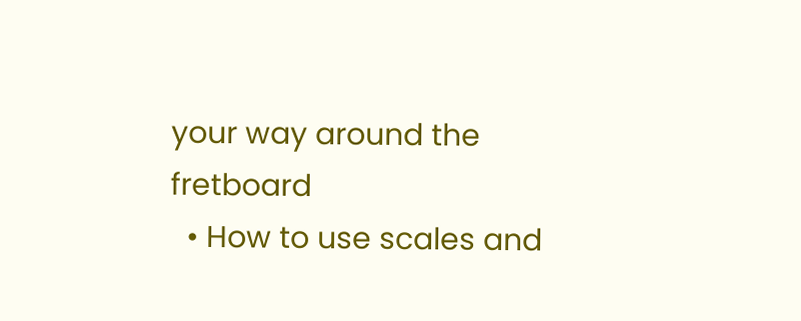your way around the fretboard
  • How to use scales and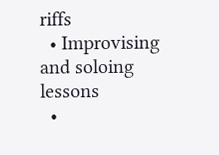riffs
  • Improvising and soloing lessons
  •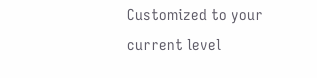Customized to your current level